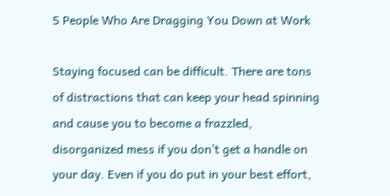5 People Who Are Dragging You Down at Work

Staying focused can be difficult. There are tons of distractions that can keep your head spinning and cause you to become a frazzled, disorganized mess if you don’t get a handle on your day. Even if you do put in your best effort,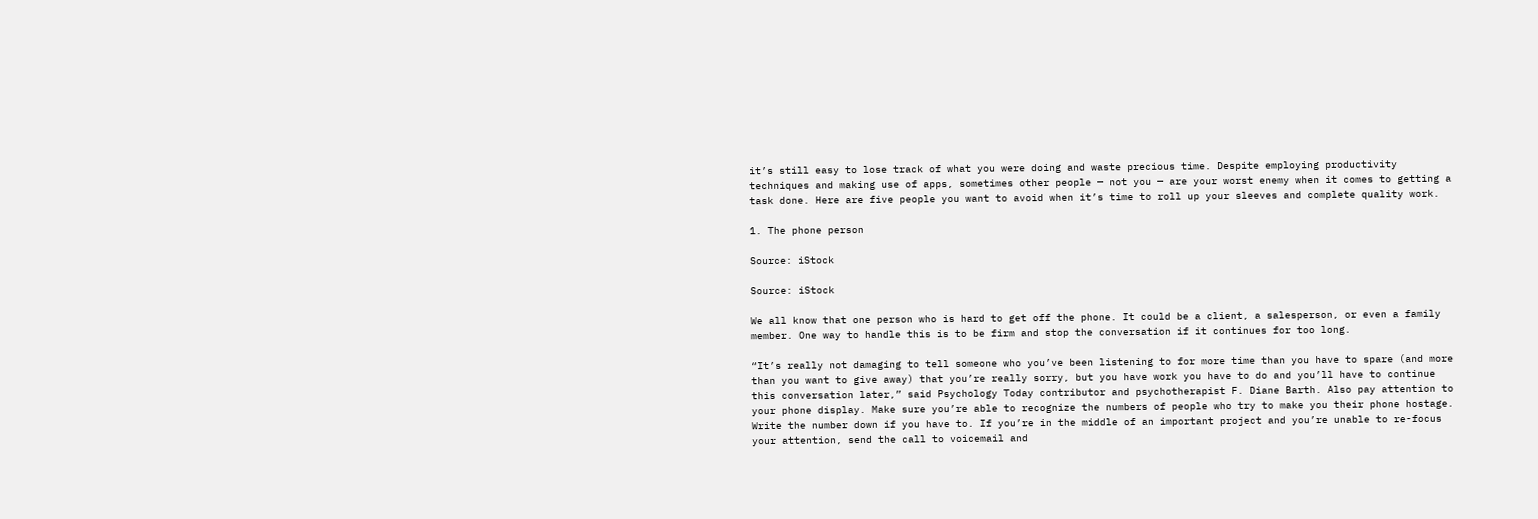it’s still easy to lose track of what you were doing and waste precious time. Despite employing productivity techniques and making use of apps, sometimes other people — not you — are your worst enemy when it comes to getting a task done. Here are five people you want to avoid when it’s time to roll up your sleeves and complete quality work.

1. The phone person

Source: iStock

Source: iStock

We all know that one person who is hard to get off the phone. It could be a client, a salesperson, or even a family member. One way to handle this is to be firm and stop the conversation if it continues for too long.

“It’s really not damaging to tell someone who you’ve been listening to for more time than you have to spare (and more than you want to give away) that you’re really sorry, but you have work you have to do and you’ll have to continue this conversation later,” said Psychology Today contributor and psychotherapist F. Diane Barth. Also pay attention to your phone display. Make sure you’re able to recognize the numbers of people who try to make you their phone hostage. Write the number down if you have to. If you’re in the middle of an important project and you’re unable to re-focus your attention, send the call to voicemail and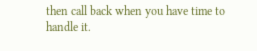then call back when you have time to handle it.